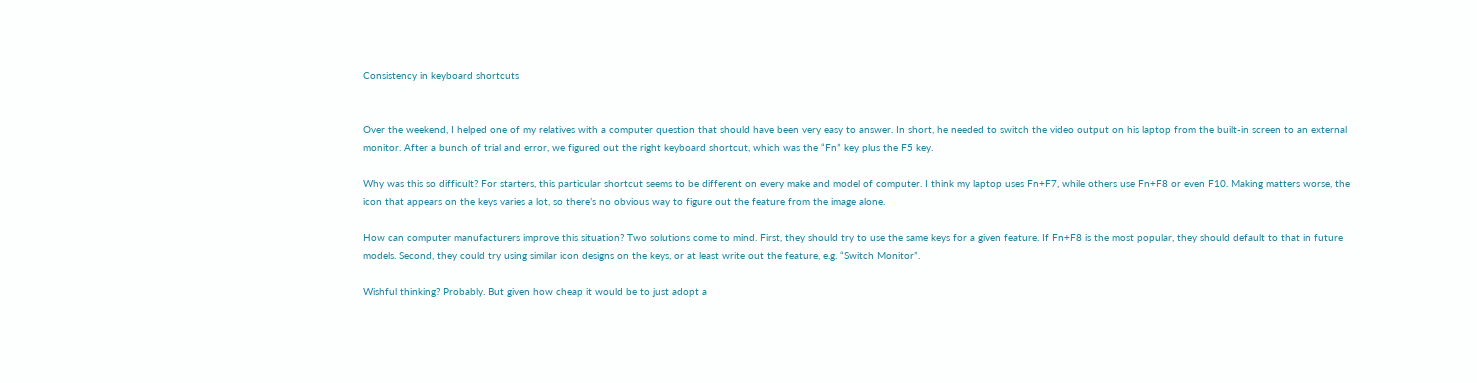Consistency in keyboard shortcuts


Over the weekend, I helped one of my relatives with a computer question that should have been very easy to answer. In short, he needed to switch the video output on his laptop from the built-in screen to an external monitor. After a bunch of trial and error, we figured out the right keyboard shortcut, which was the “Fn” key plus the F5 key.

Why was this so difficult? For starters, this particular shortcut seems to be different on every make and model of computer. I think my laptop uses Fn+F7, while others use Fn+F8 or even F10. Making matters worse, the icon that appears on the keys varies a lot, so there’s no obvious way to figure out the feature from the image alone.

How can computer manufacturers improve this situation? Two solutions come to mind. First, they should try to use the same keys for a given feature. If Fn+F8 is the most popular, they should default to that in future models. Second, they could try using similar icon designs on the keys, or at least write out the feature, e.g. “Switch Monitor”.

Wishful thinking? Probably. But given how cheap it would be to just adopt a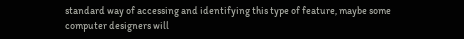standard way of accessing and identifying this type of feature, maybe some computer designers will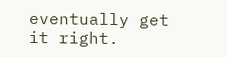eventually get it right.